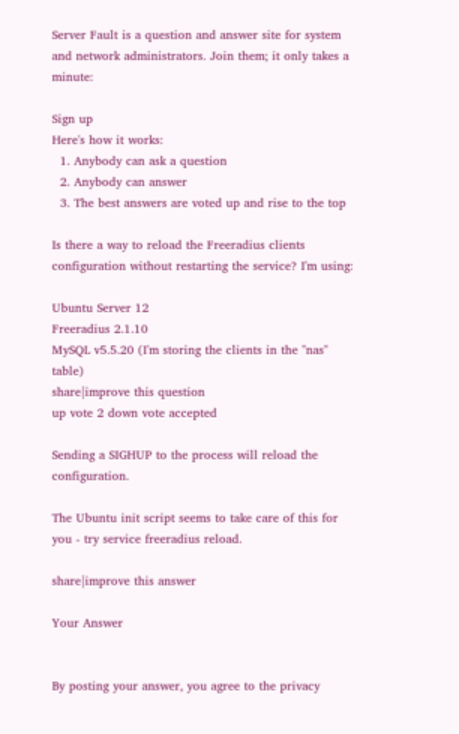Server Fault is a question and answer site for system and network administrators. Join them; it only takes a minute:

Sign up
Here's how it works:
  1. Anybody can ask a question
  2. Anybody can answer
  3. The best answers are voted up and rise to the top

Is there a way to reload the Freeradius clients configuration without restarting the service? I'm using:

Ubuntu Server 12
Freeradius 2.1.10
MySQL v5.5.20 (I'm storing the clients in the "nas" table)
share|improve this question
up vote 2 down vote accepted

Sending a SIGHUP to the process will reload the configuration.

The Ubuntu init script seems to take care of this for you - try service freeradius reload.

share|improve this answer

Your Answer


By posting your answer, you agree to the privacy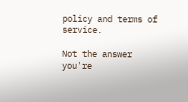policy and terms of service.

Not the answer you're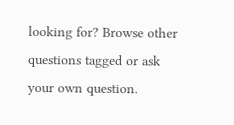looking for? Browse other questions tagged or ask your own question.